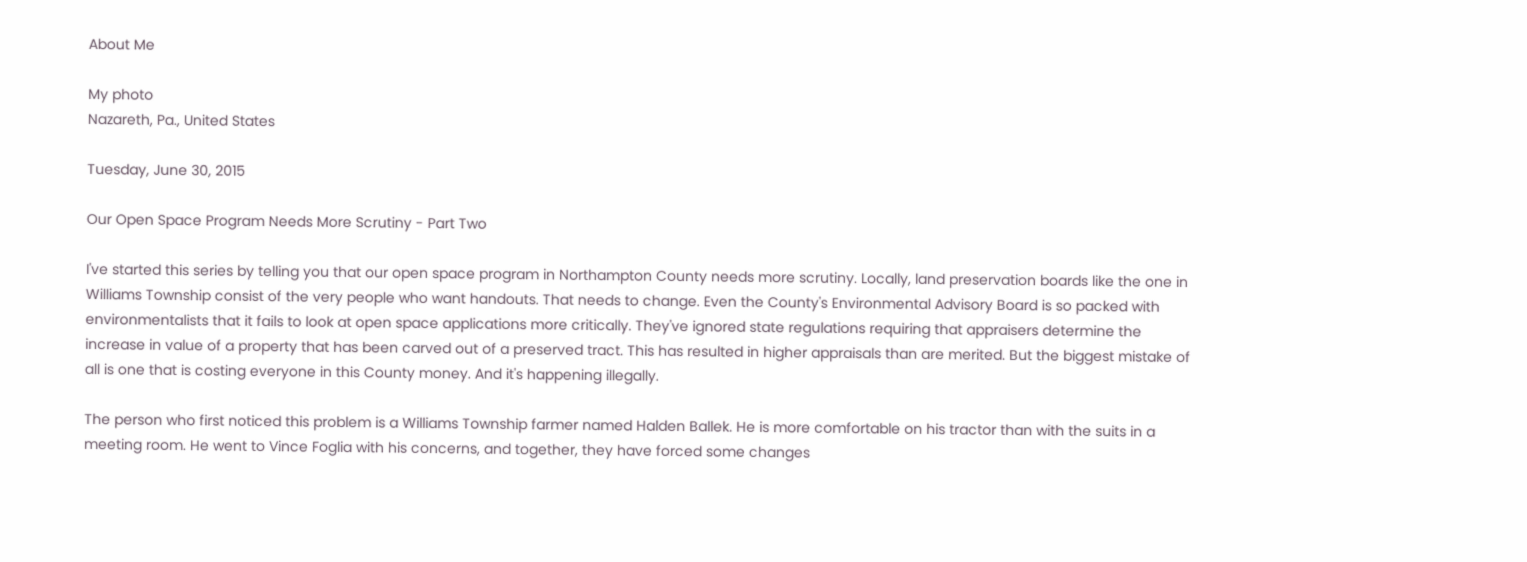About Me

My photo
Nazareth, Pa., United States

Tuesday, June 30, 2015

Our Open Space Program Needs More Scrutiny - Part Two

I've started this series by telling you that our open space program in Northampton County needs more scrutiny. Locally, land preservation boards like the one in Williams Township consist of the very people who want handouts. That needs to change. Even the County's Environmental Advisory Board is so packed with environmentalists that it fails to look at open space applications more critically. They've ignored state regulations requiring that appraisers determine the increase in value of a property that has been carved out of a preserved tract. This has resulted in higher appraisals than are merited. But the biggest mistake of all is one that is costing everyone in this County money. And it's happening illegally.

The person who first noticed this problem is a Williams Township farmer named Halden Ballek. He is more comfortable on his tractor than with the suits in a meeting room. He went to Vince Foglia with his concerns, and together, they have forced some changes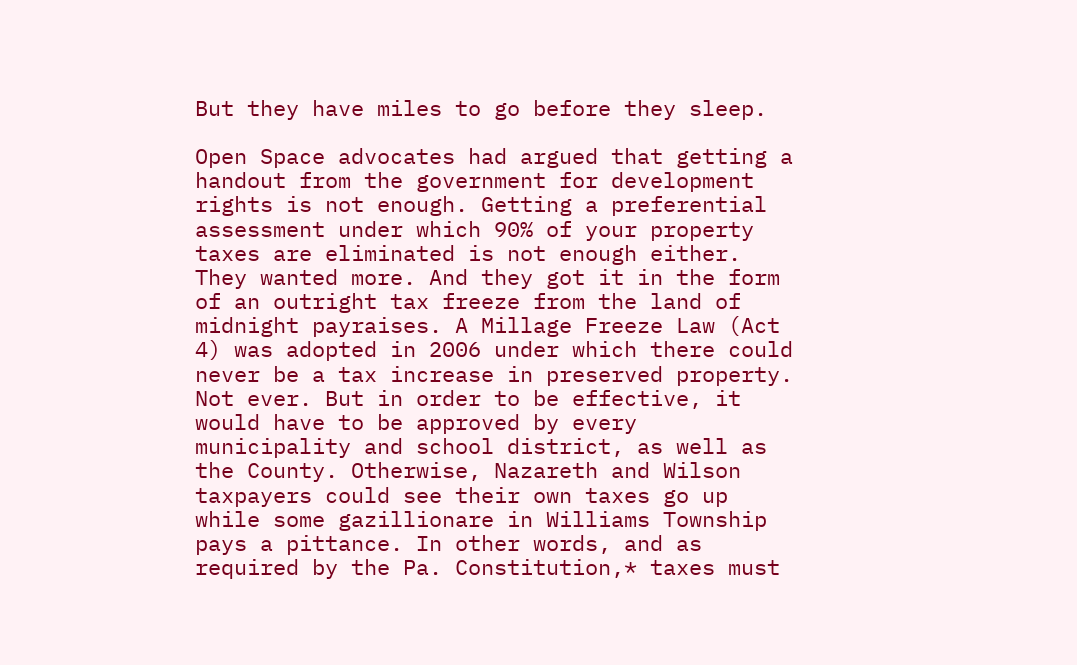But they have miles to go before they sleep.

Open Space advocates had argued that getting a handout from the government for development rights is not enough. Getting a preferential assessment under which 90% of your property taxes are eliminated is not enough either. They wanted more. And they got it in the form of an outright tax freeze from the land of midnight payraises. A Millage Freeze Law (Act 4) was adopted in 2006 under which there could never be a tax increase in preserved property. Not ever. But in order to be effective, it would have to be approved by every municipality and school district, as well as the County. Otherwise, Nazareth and Wilson taxpayers could see their own taxes go up while some gazillionare in Williams Township pays a pittance. In other words, and as required by the Pa. Constitution,* taxes must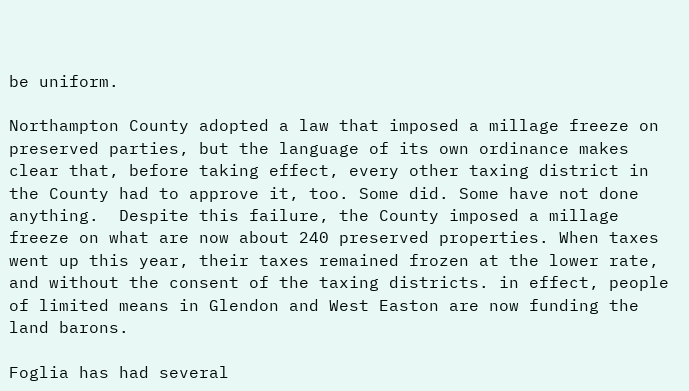be uniform.

Northampton County adopted a law that imposed a millage freeze on preserved parties, but the language of its own ordinance makes clear that, before taking effect, every other taxing district in the County had to approve it, too. Some did. Some have not done anything.  Despite this failure, the County imposed a millage freeze on what are now about 240 preserved properties. When taxes went up this year, their taxes remained frozen at the lower rate, and without the consent of the taxing districts. in effect, people of limited means in Glendon and West Easton are now funding the land barons.

Foglia has had several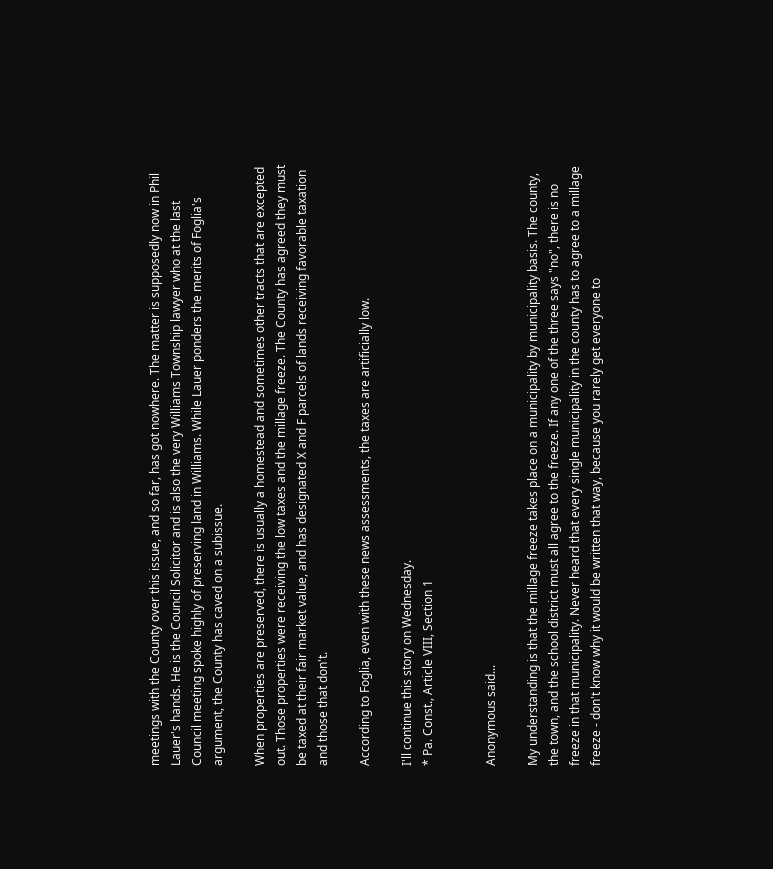meetings with the County over this issue, and so far, has got nowhere. The matter is supposedly now in Phil Lauer's hands. He is the Council Solicitor and is also the very Williams Township lawyer who at the last Council meeting spoke highly of preserving land in Williams. While Lauer ponders the merits of Foglia's argument, the County has caved on a subissue.

When properties are preserved, there is usually a homestead and sometimes other tracts that are excepted out. Those properties were receiving the low taxes and the millage freeze. The County has agreed they must be taxed at their fair market value, and has designated X and F parcels of lands receiving favorable taxation and those that don't.

According to Foglia, even with these news assessments, the taxes are artificially low.

I'll continue this story on Wednesday.
* Pa. Const., Article VIII, Section 1


Anonymous said...

My understanding is that the millage freeze takes place on a municipality by municipality basis. The county, the town, and the school district must all agree to the freeze. If any one of the three says "no", there is no freeze in that municipality. Never heard that every single municipality in the county has to agree to a millage freeze - don't know why it would be written that way, because you rarely get everyone to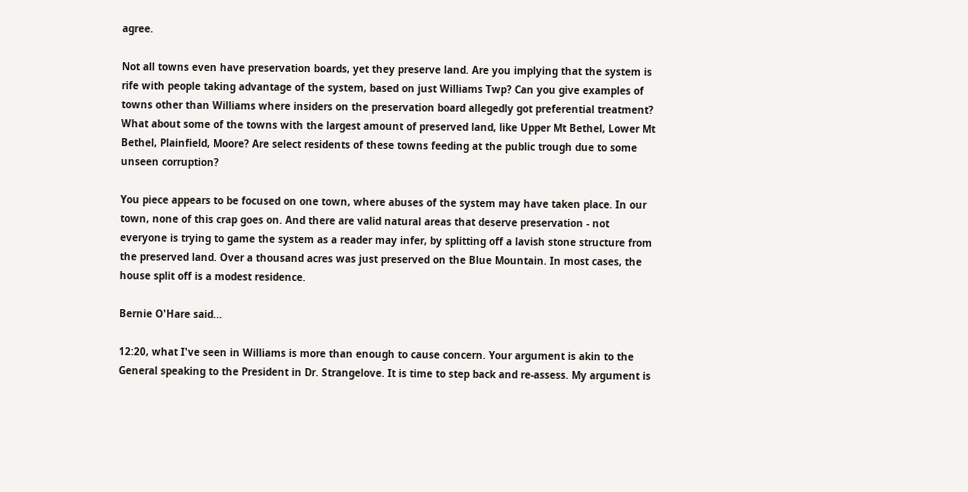agree.

Not all towns even have preservation boards, yet they preserve land. Are you implying that the system is rife with people taking advantage of the system, based on just Williams Twp? Can you give examples of towns other than Williams where insiders on the preservation board allegedly got preferential treatment? What about some of the towns with the largest amount of preserved land, like Upper Mt Bethel, Lower Mt Bethel, Plainfield, Moore? Are select residents of these towns feeding at the public trough due to some unseen corruption?

You piece appears to be focused on one town, where abuses of the system may have taken place. In our town, none of this crap goes on. And there are valid natural areas that deserve preservation - not everyone is trying to game the system as a reader may infer, by splitting off a lavish stone structure from the preserved land. Over a thousand acres was just preserved on the Blue Mountain. In most cases, the house split off is a modest residence.

Bernie O'Hare said...

12:20, what I've seen in Williams is more than enough to cause concern. Your argument is akin to the General speaking to the President in Dr. Strangelove. It is time to step back and re-assess. My argument is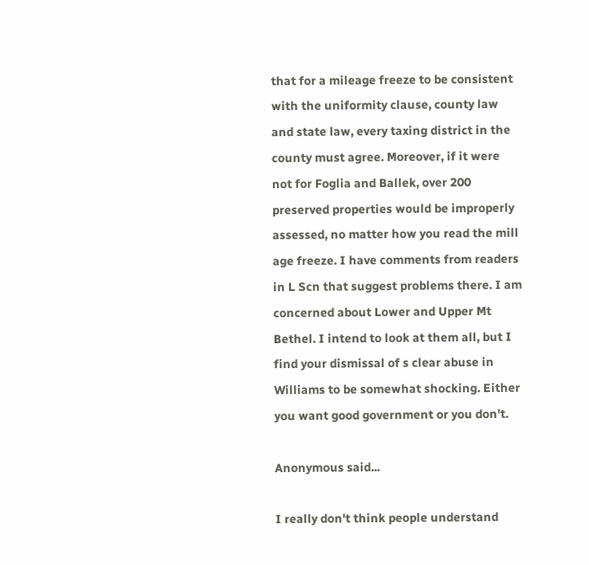that for a mileage freeze to be consistent with the uniformity clause, county law and state law, every taxing district in the county must agree. Moreover, if it were not for Foglia and Ballek, over 200 preserved properties would be improperly assessed, no matter how you read the mill age freeze. I have comments from readers in L Scn that suggest problems there. I am concerned about Lower and Upper Mt Bethel. I intend to look at them all, but I find your dismissal of s clear abuse in Williams to be somewhat shocking. Either you want good government or you don't.

Anonymous said...

I really don't think people understand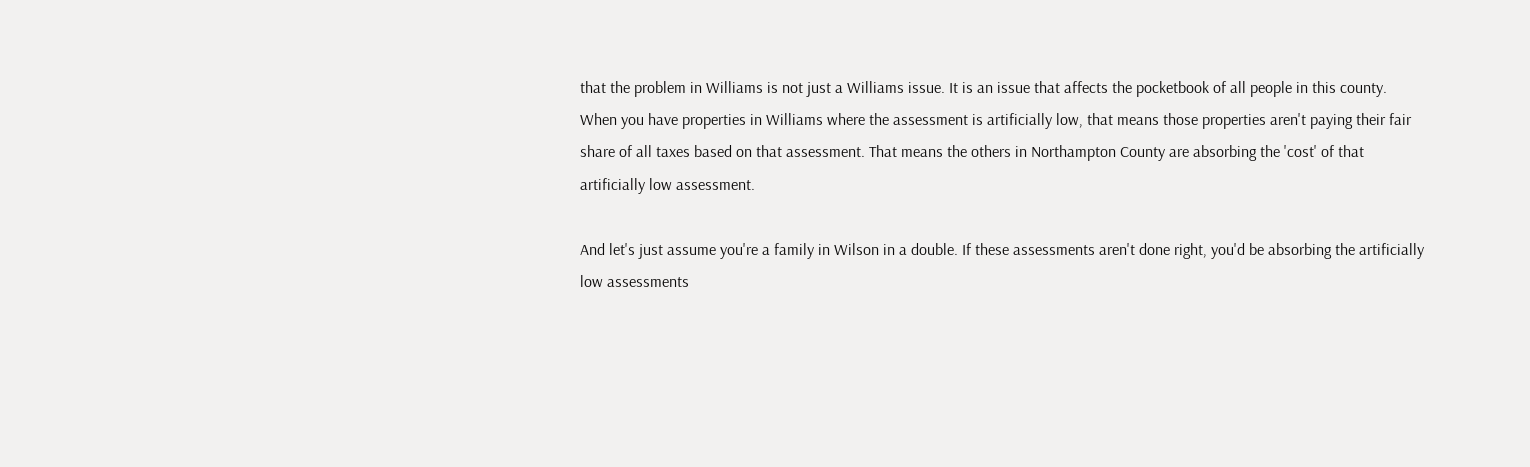that the problem in Williams is not just a Williams issue. It is an issue that affects the pocketbook of all people in this county. When you have properties in Williams where the assessment is artificially low, that means those properties aren't paying their fair share of all taxes based on that assessment. That means the others in Northampton County are absorbing the 'cost' of that artificially low assessment.

And let's just assume you're a family in Wilson in a double. If these assessments aren't done right, you'd be absorbing the artificially low assessments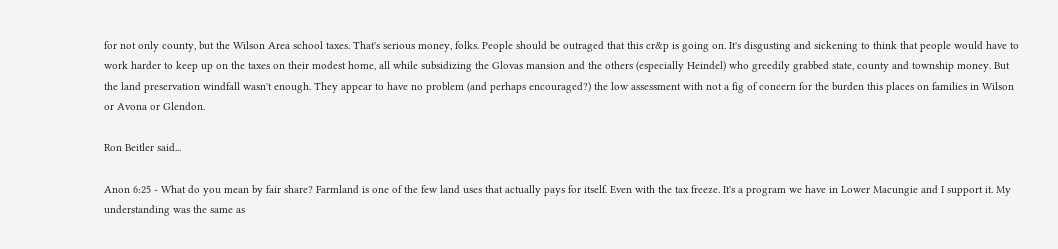for not only county, but the Wilson Area school taxes. That's serious money, folks. People should be outraged that this cr&p is going on. It's disgusting and sickening to think that people would have to work harder to keep up on the taxes on their modest home, all while subsidizing the Glovas mansion and the others (especially Heindel) who greedily grabbed state, county and township money. But the land preservation windfall wasn't enough. They appear to have no problem (and perhaps encouraged?) the low assessment with not a fig of concern for the burden this places on families in Wilson or Avona or Glendon.

Ron Beitler said...

Anon 6:25 - What do you mean by fair share? Farmland is one of the few land uses that actually pays for itself. Even with the tax freeze. It's a program we have in Lower Macungie and I support it. My understanding was the same as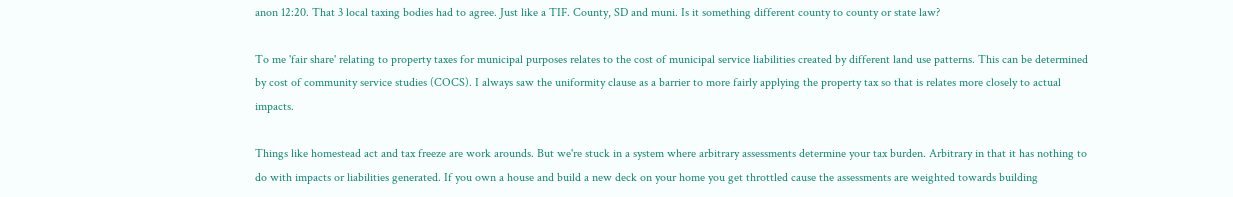anon 12:20. That 3 local taxing bodies had to agree. Just like a TIF. County, SD and muni. Is it something different county to county or state law?

To me 'fair share' relating to property taxes for municipal purposes relates to the cost of municipal service liabilities created by different land use patterns. This can be determined by cost of community service studies (COCS). I always saw the uniformity clause as a barrier to more fairly applying the property tax so that is relates more closely to actual impacts.

Things like homestead act and tax freeze are work arounds. But we're stuck in a system where arbitrary assessments determine your tax burden. Arbitrary in that it has nothing to do with impacts or liabilities generated. If you own a house and build a new deck on your home you get throttled cause the assessments are weighted towards building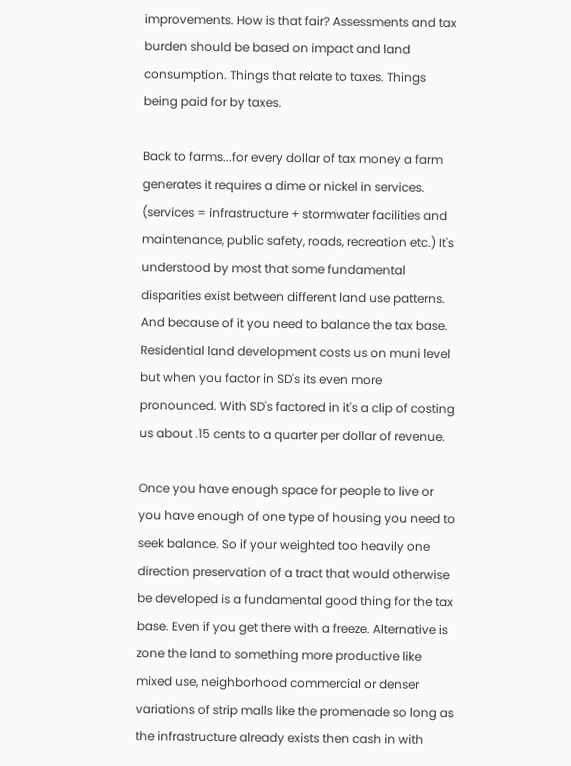improvements. How is that fair? Assessments and tax burden should be based on impact and land consumption. Things that relate to taxes. Things being paid for by taxes.

Back to farms...for every dollar of tax money a farm generates it requires a dime or nickel in services. (services = infrastructure + stormwater facilities and maintenance, public safety, roads, recreation etc.) It's understood by most that some fundamental disparities exist between different land use patterns. And because of it you need to balance the tax base. Residential land development costs us on muni level but when you factor in SD's its even more pronounced. With SD's factored in it's a clip of costing us about .15 cents to a quarter per dollar of revenue.

Once you have enough space for people to live or you have enough of one type of housing you need to seek balance. So if your weighted too heavily one direction preservation of a tract that would otherwise be developed is a fundamental good thing for the tax base. Even if you get there with a freeze. Alternative is zone the land to something more productive like mixed use, neighborhood commercial or denser variations of strip malls like the promenade so long as the infrastructure already exists then cash in with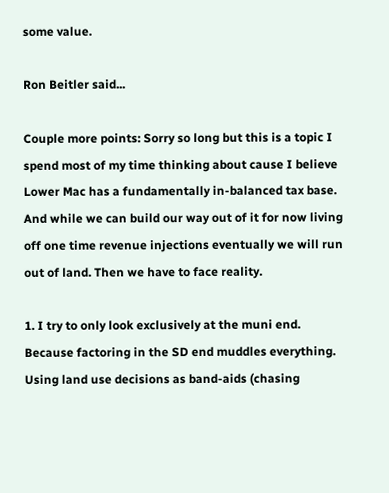some value.

Ron Beitler said...

Couple more points: Sorry so long but this is a topic I spend most of my time thinking about cause I believe Lower Mac has a fundamentally in-balanced tax base. And while we can build our way out of it for now living off one time revenue injections eventually we will run out of land. Then we have to face reality.

1. I try to only look exclusively at the muni end. Because factoring in the SD end muddles everything. Using land use decisions as band-aids (chasing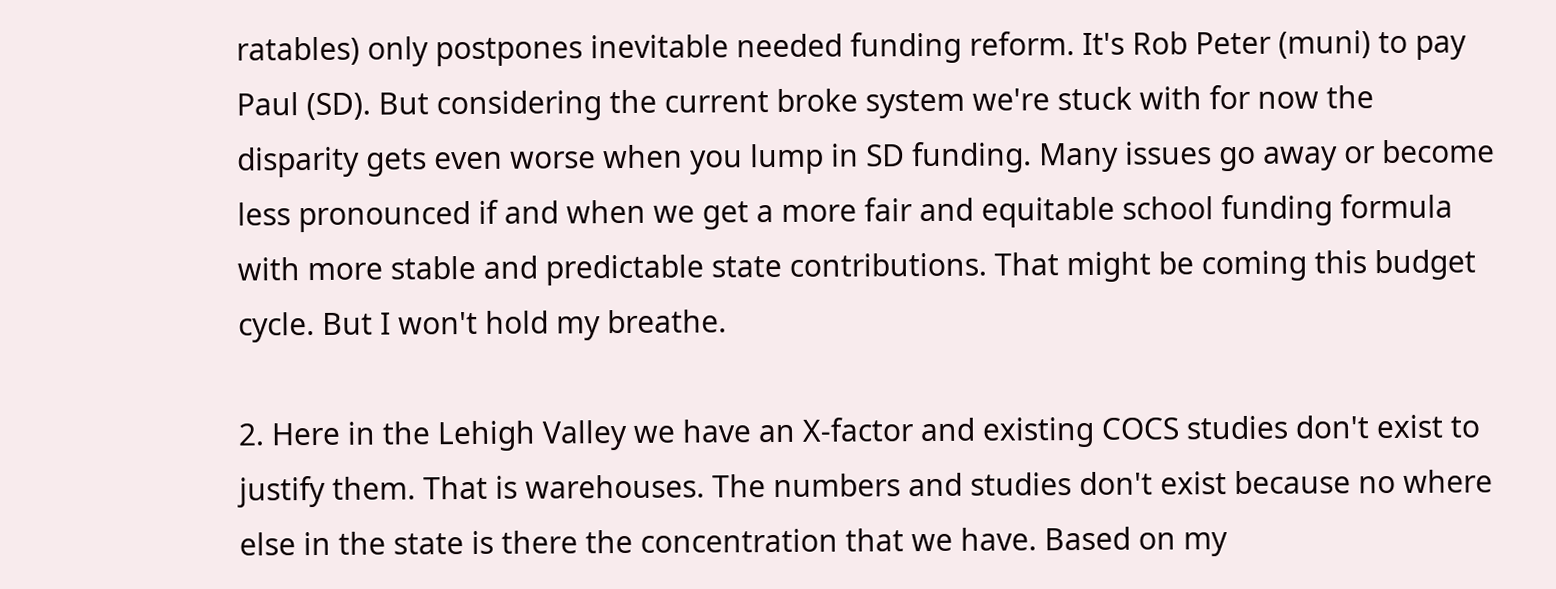ratables) only postpones inevitable needed funding reform. It's Rob Peter (muni) to pay Paul (SD). But considering the current broke system we're stuck with for now the disparity gets even worse when you lump in SD funding. Many issues go away or become less pronounced if and when we get a more fair and equitable school funding formula with more stable and predictable state contributions. That might be coming this budget cycle. But I won't hold my breathe.

2. Here in the Lehigh Valley we have an X-factor and existing COCS studies don't exist to justify them. That is warehouses. The numbers and studies don't exist because no where else in the state is there the concentration that we have. Based on my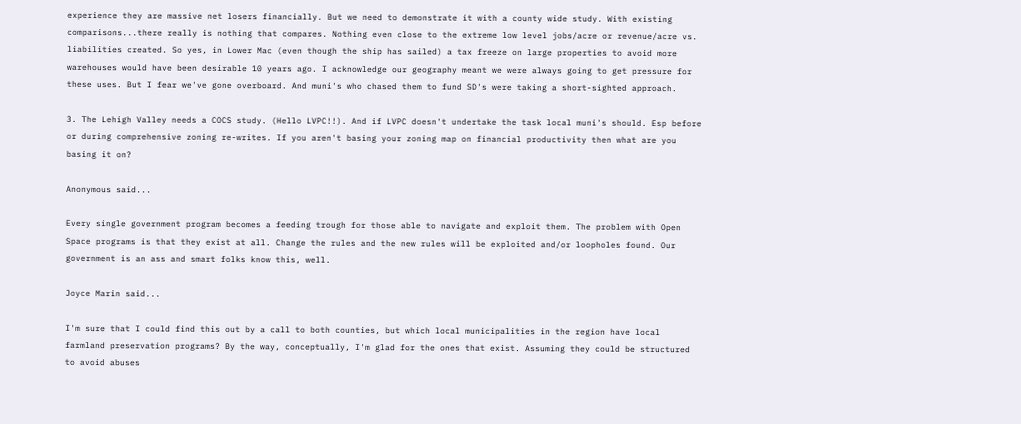experience they are massive net losers financially. But we need to demonstrate it with a county wide study. With existing comparisons...there really is nothing that compares. Nothing even close to the extreme low level jobs/acre or revenue/acre vs. liabilities created. So yes, in Lower Mac (even though the ship has sailed) a tax freeze on large properties to avoid more warehouses would have been desirable 10 years ago. I acknowledge our geography meant we were always going to get pressure for these uses. But I fear we've gone overboard. And muni's who chased them to fund SD's were taking a short-sighted approach.

3. The Lehigh Valley needs a COCS study. (Hello LVPC!!). And if LVPC doesn't undertake the task local muni's should. Esp before or during comprehensive zoning re-writes. If you aren't basing your zoning map on financial productivity then what are you basing it on?

Anonymous said...

Every single government program becomes a feeding trough for those able to navigate and exploit them. The problem with Open Space programs is that they exist at all. Change the rules and the new rules will be exploited and/or loopholes found. Our government is an ass and smart folks know this, well.

Joyce Marin said...

I'm sure that I could find this out by a call to both counties, but which local municipalities in the region have local farmland preservation programs? By the way, conceptually, I'm glad for the ones that exist. Assuming they could be structured to avoid abuses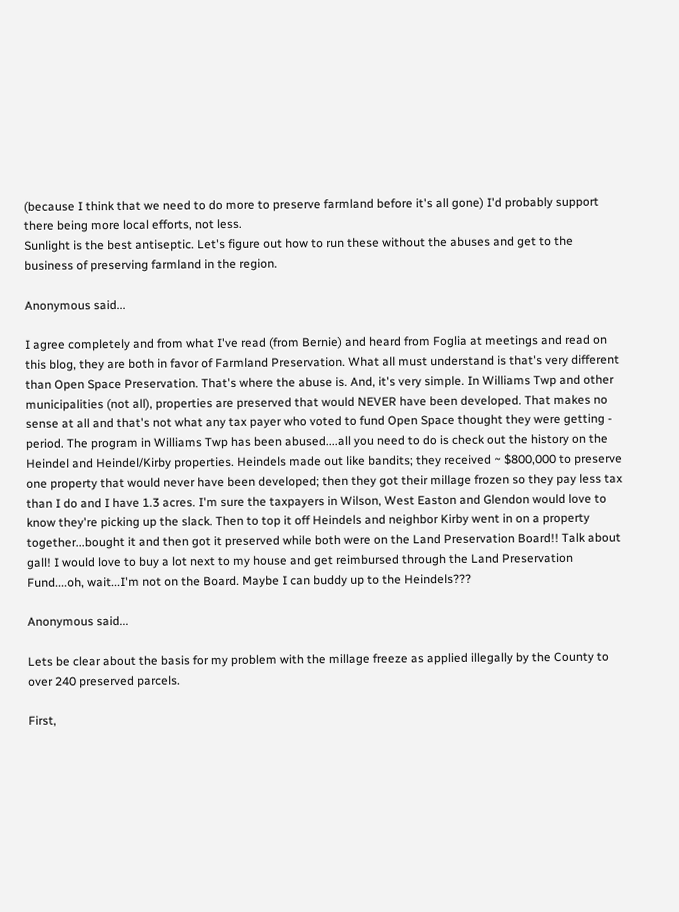(because I think that we need to do more to preserve farmland before it's all gone) I'd probably support there being more local efforts, not less.
Sunlight is the best antiseptic. Let's figure out how to run these without the abuses and get to the business of preserving farmland in the region.

Anonymous said...

I agree completely and from what I've read (from Bernie) and heard from Foglia at meetings and read on this blog, they are both in favor of Farmland Preservation. What all must understand is that's very different than Open Space Preservation. That's where the abuse is. And, it's very simple. In Williams Twp and other municipalities (not all), properties are preserved that would NEVER have been developed. That makes no sense at all and that's not what any tax payer who voted to fund Open Space thought they were getting - period. The program in Williams Twp has been abused....all you need to do is check out the history on the Heindel and Heindel/Kirby properties. Heindels made out like bandits; they received ~ $800,000 to preserve one property that would never have been developed; then they got their millage frozen so they pay less tax than I do and I have 1.3 acres. I'm sure the taxpayers in Wilson, West Easton and Glendon would love to know they're picking up the slack. Then to top it off Heindels and neighbor Kirby went in on a property together...bought it and then got it preserved while both were on the Land Preservation Board!! Talk about gall! I would love to buy a lot next to my house and get reimbursed through the Land Preservation Fund....oh, wait...I'm not on the Board. Maybe I can buddy up to the Heindels???

Anonymous said...

Lets be clear about the basis for my problem with the millage freeze as applied illegally by the County to over 240 preserved parcels.

First,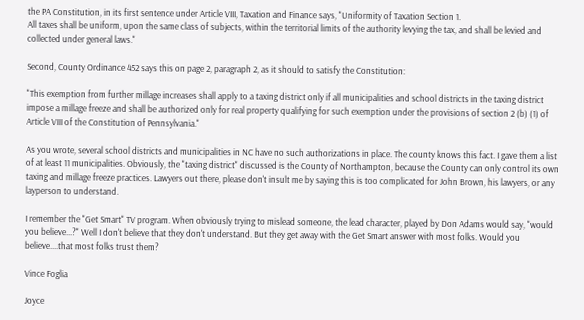the PA Constitution, in its first sentence under Article VIII, Taxation and Finance says, "Uniformity of Taxation Section 1.
All taxes shall be uniform, upon the same class of subjects, within the territorial limits of the authority levying the tax, and shall be levied and collected under general laws."

Second, County Ordinance 452 says this on page 2, paragraph 2, as it should to satisfy the Constitution:

"This exemption from further millage increases shall apply to a taxing district only if all municipalities and school districts in the taxing district impose a millage freeze and shall be authorized only for real property qualifying for such exemption under the provisions of section 2 (b) (1) of Article VIII of the Constitution of Pennsylvania."

As you wrote, several school districts and municipalities in NC have no such authorizations in place. The county knows this fact. I gave them a list of at least 11 municipalities. Obviously, the "taxing district" discussed is the County of Northampton, because the County can only control its own taxing and millage freeze practices. Lawyers out there, please don't insult me by saying this is too complicated for John Brown, his lawyers, or any layperson to understand.

I remember the "Get Smart" TV program. When obviously trying to mislead someone, the lead character, played by Don Adams would say, "would you believe...?" Well I don't believe that they don't understand. But they get away with the Get Smart answer with most folks. Would you believe....that most folks trust them?

Vince Foglia

Joyce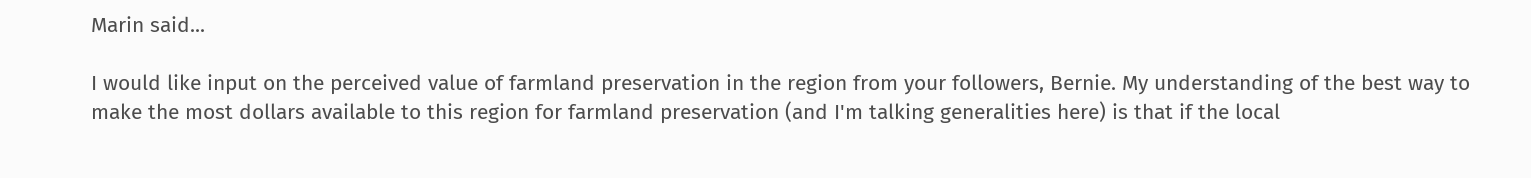Marin said...

I would like input on the perceived value of farmland preservation in the region from your followers, Bernie. My understanding of the best way to make the most dollars available to this region for farmland preservation (and I'm talking generalities here) is that if the local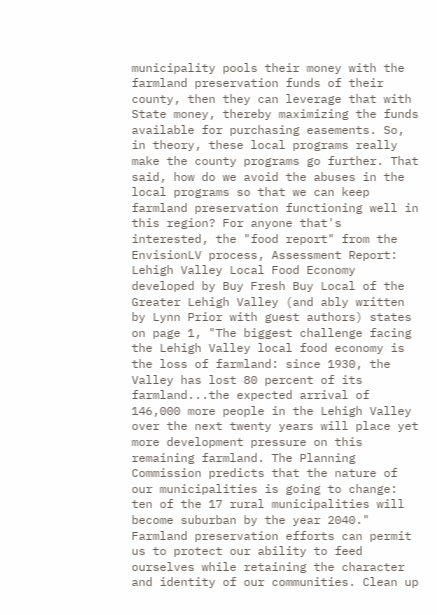municipality pools their money with the farmland preservation funds of their county, then they can leverage that with State money, thereby maximizing the funds available for purchasing easements. So, in theory, these local programs really make the county programs go further. That said, how do we avoid the abuses in the local programs so that we can keep farmland preservation functioning well in this region? For anyone that's interested, the "food report" from the EnvisionLV process, Assessment Report: Lehigh Valley Local Food Economy developed by Buy Fresh Buy Local of the Greater Lehigh Valley (and ably written by Lynn Prior with guest authors) states on page 1, "The biggest challenge facing the Lehigh Valley local food economy is the loss of farmland: since 1930, the Valley has lost 80 percent of its farmland...the expected arrival of 146,000 more people in the Lehigh Valley over the next twenty years will place yet more development pressure on this remaining farmland. The Planning Commission predicts that the nature of our municipalities is going to change: ten of the 17 rural municipalities will become suburban by the year 2040." Farmland preservation efforts can permit us to protect our ability to feed ourselves while retaining the character and identity of our communities. Clean up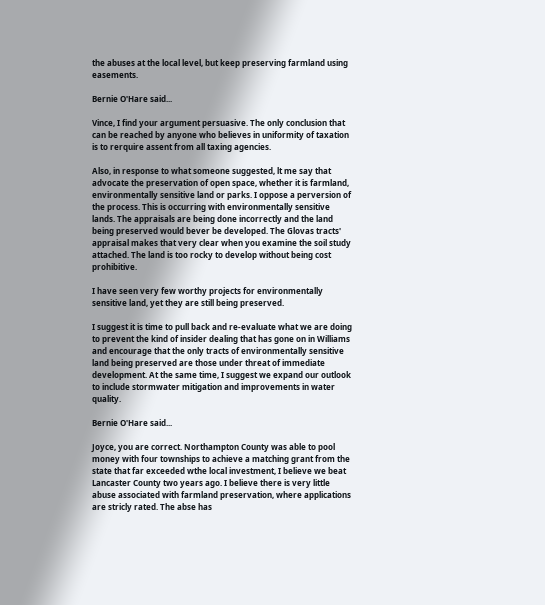the abuses at the local level, but keep preserving farmland using easements.

Bernie O'Hare said...

Vince, I find your argument persuasive. The only conclusion that can be reached by anyone who believes in uniformity of taxation is to rerquire assent from all taxing agencies.

Also, in response to what someone suggested, lt me say that advocate the preservation of open space, whether it is farmland, environmentally sensitive land or parks. I oppose a perversion of the process. This is occurring with environmentally sensitive lands. The appraisals are being done incorrectly and the land being preserved would bever be developed. The Glovas tracts' appraisal makes that very clear when you examine the soil study attached. The land is too rocky to develop without being cost prohibitive.

I have seen very few worthy projects for environmentally sensitive land, yet they are still being preserved.

I suggest it is time to pull back and re-evaluate what we are doing to prevent the kind of insider dealing that has gone on in Williams and encourage that the only tracts of environmentally sensitive land being preserved are those under threat of immediate development. At the same time, I suggest we expand our outlook to include stormwater mitigation and improvements in water quality.

Bernie O'Hare said...

Joyce, you are correct. Northampton County was able to pool money with four townships to achieve a matching grant from the state that far exceeded wthe local investment, I believe we beat Lancaster County two years ago. I believe there is very little abuse associated with farmland preservation, where applications are stricly rated. The abse has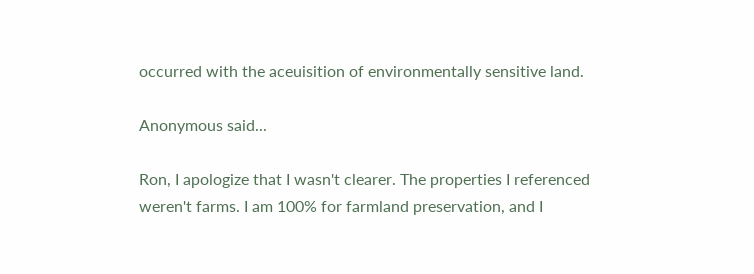occurred with the aceuisition of environmentally sensitive land.

Anonymous said...

Ron, I apologize that I wasn't clearer. The properties I referenced weren't farms. I am 100% for farmland preservation, and I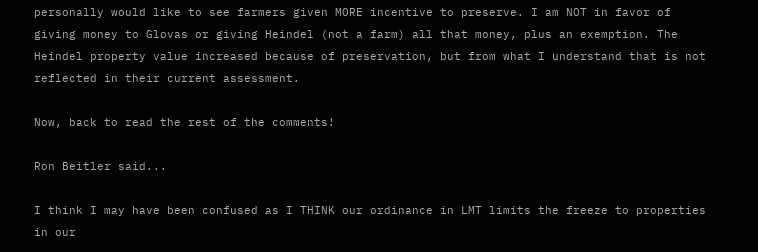personally would like to see farmers given MORE incentive to preserve. I am NOT in favor of giving money to Glovas or giving Heindel (not a farm) all that money, plus an exemption. The Heindel property value increased because of preservation, but from what I understand that is not reflected in their current assessment.

Now, back to read the rest of the comments!

Ron Beitler said...

I think I may have been confused as I THINK our ordinance in LMT limits the freeze to properties in our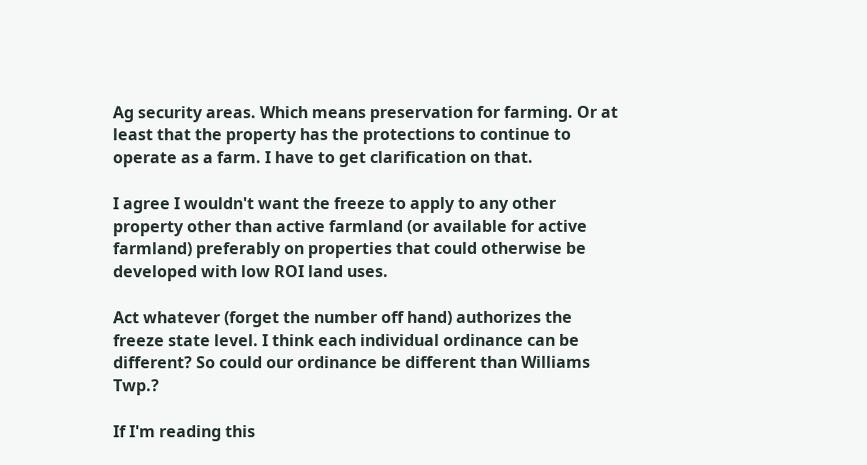Ag security areas. Which means preservation for farming. Or at least that the property has the protections to continue to operate as a farm. I have to get clarification on that.

I agree I wouldn't want the freeze to apply to any other property other than active farmland (or available for active farmland) preferably on properties that could otherwise be developed with low ROI land uses.

Act whatever (forget the number off hand) authorizes the freeze state level. I think each individual ordinance can be different? So could our ordinance be different than Williams Twp.?

If I'm reading this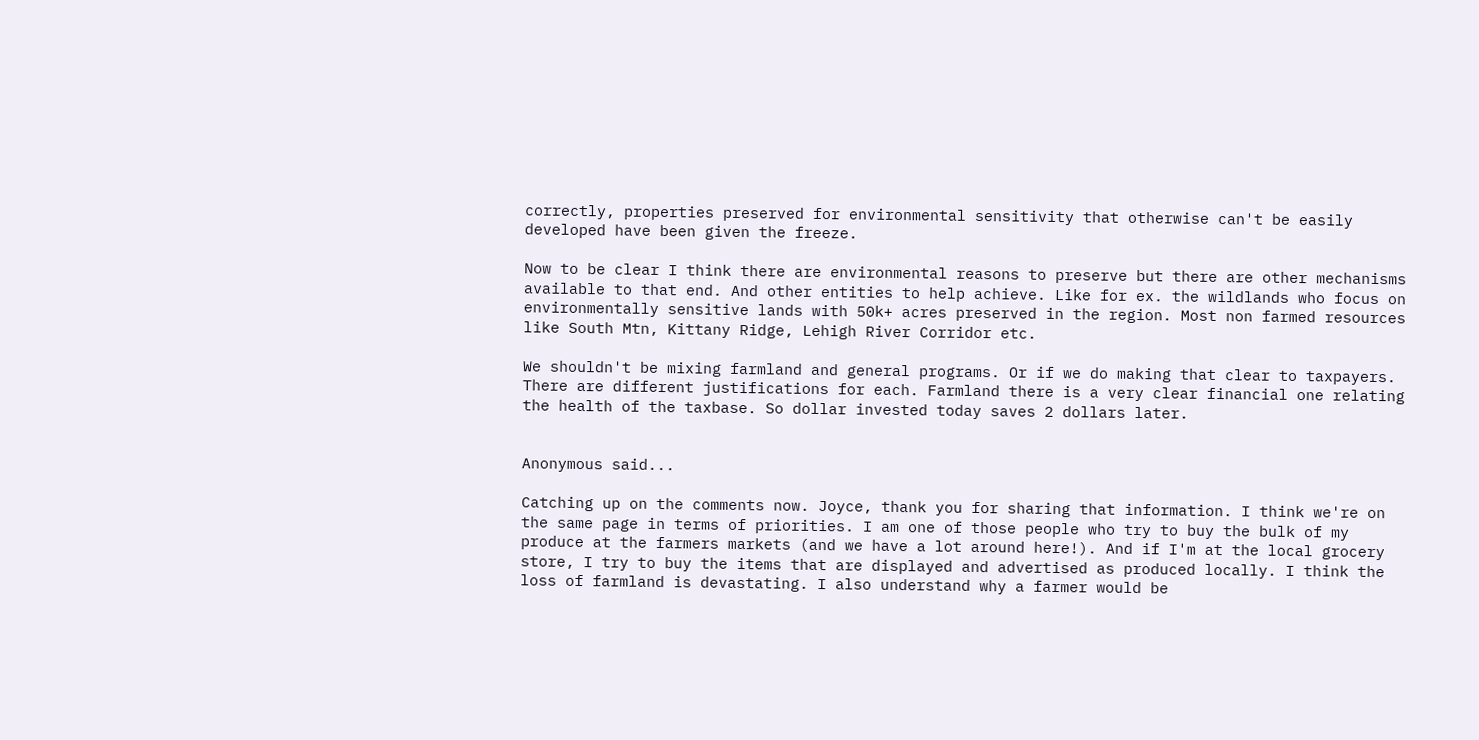correctly, properties preserved for environmental sensitivity that otherwise can't be easily developed have been given the freeze.

Now to be clear I think there are environmental reasons to preserve but there are other mechanisms available to that end. And other entities to help achieve. Like for ex. the wildlands who focus on environmentally sensitive lands with 50k+ acres preserved in the region. Most non farmed resources like South Mtn, Kittany Ridge, Lehigh River Corridor etc.

We shouldn't be mixing farmland and general programs. Or if we do making that clear to taxpayers. There are different justifications for each. Farmland there is a very clear financial one relating the health of the taxbase. So dollar invested today saves 2 dollars later.


Anonymous said...

Catching up on the comments now. Joyce, thank you for sharing that information. I think we're on the same page in terms of priorities. I am one of those people who try to buy the bulk of my produce at the farmers markets (and we have a lot around here!). And if I'm at the local grocery store, I try to buy the items that are displayed and advertised as produced locally. I think the loss of farmland is devastating. I also understand why a farmer would be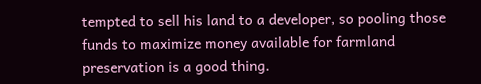tempted to sell his land to a developer, so pooling those funds to maximize money available for farmland preservation is a good thing.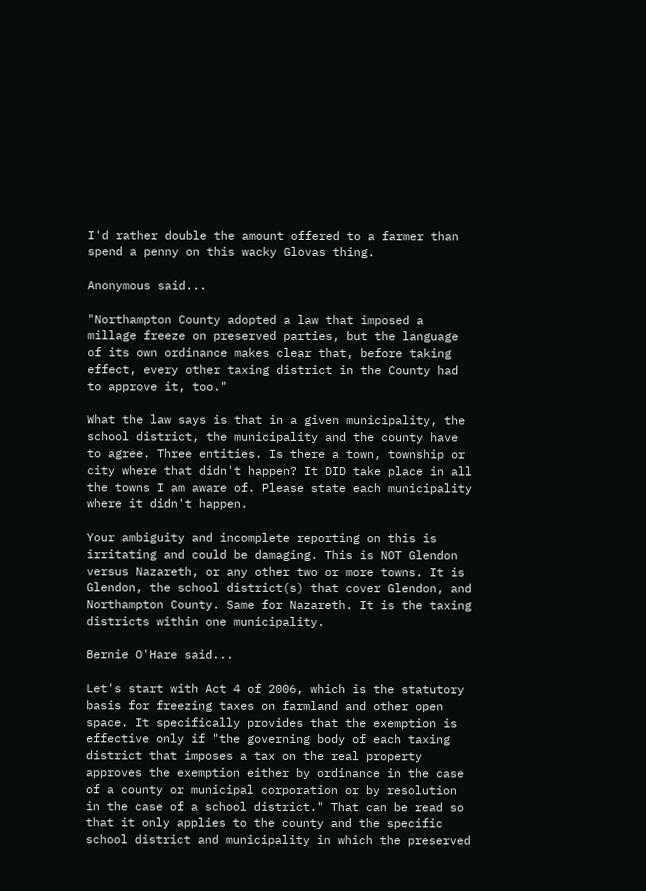I'd rather double the amount offered to a farmer than spend a penny on this wacky Glovas thing.

Anonymous said...

"Northampton County adopted a law that imposed a millage freeze on preserved parties, but the language of its own ordinance makes clear that, before taking effect, every other taxing district in the County had to approve it, too."

What the law says is that in a given municipality, the school district, the municipality and the county have to agree. Three entities. Is there a town, township or city where that didn't happen? It DID take place in all the towns I am aware of. Please state each municipality where it didn't happen.

Your ambiguity and incomplete reporting on this is irritating and could be damaging. This is NOT Glendon versus Nazareth, or any other two or more towns. It is Glendon, the school district(s) that cover Glendon, and Northampton County. Same for Nazareth. It is the taxing districts within one municipality.

Bernie O'Hare said...

Let's start with Act 4 of 2006, which is the statutory basis for freezing taxes on farmland and other open space. It specifically provides that the exemption is effective only if "the governing body of each taxing district that imposes a tax on the real property approves the exemption either by ordinance in the case of a county or municipal corporation or by resolution in the case of a school district." That can be read so that it only applies to the county and the specific school district and municipality in which the preserved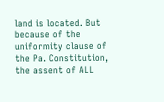land is located. But because of the uniformity clause of the Pa. Constitution, the assent of ALL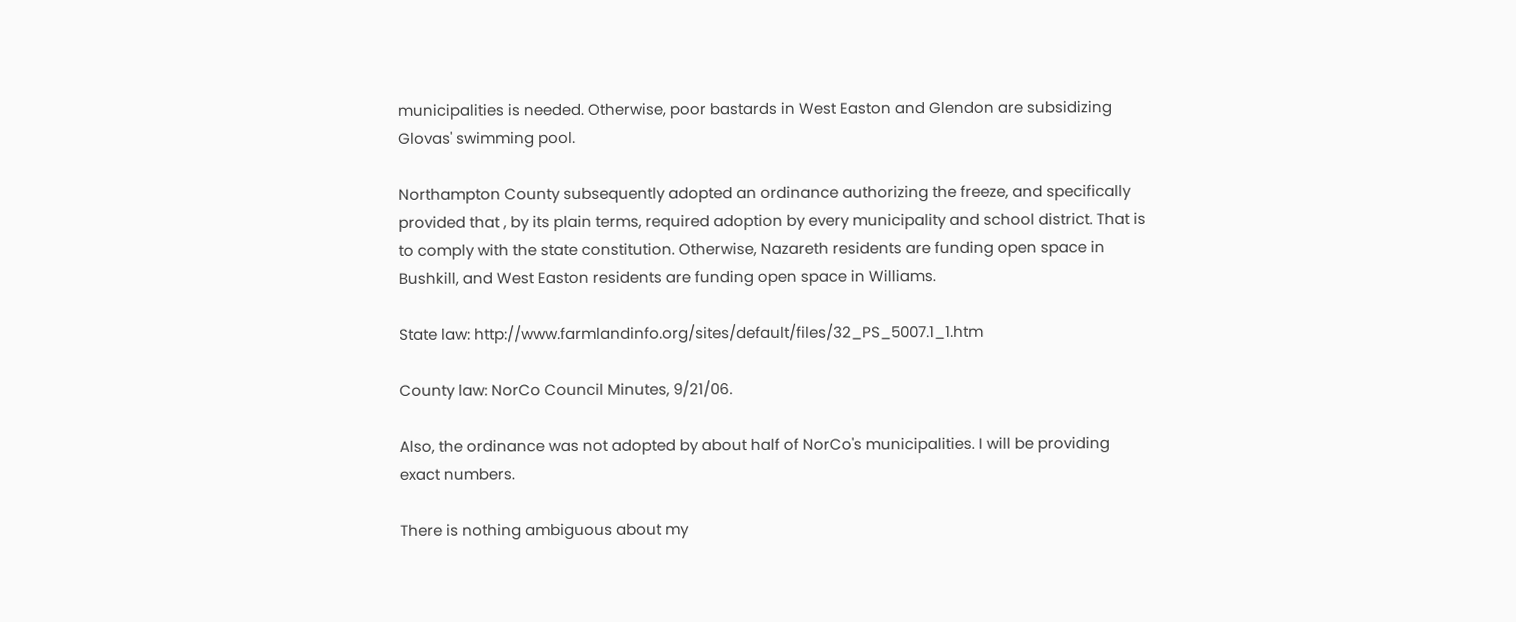municipalities is needed. Otherwise, poor bastards in West Easton and Glendon are subsidizing Glovas' swimming pool.

Northampton County subsequently adopted an ordinance authorizing the freeze, and specifically provided that , by its plain terms, required adoption by every municipality and school district. That is to comply with the state constitution. Otherwise, Nazareth residents are funding open space in Bushkill, and West Easton residents are funding open space in Williams.

State law: http://www.farmlandinfo.org/sites/default/files/32_PS_5007.1_1.htm

County law: NorCo Council Minutes, 9/21/06.

Also, the ordinance was not adopted by about half of NorCo's municipalities. I will be providing exact numbers.

There is nothing ambiguous about my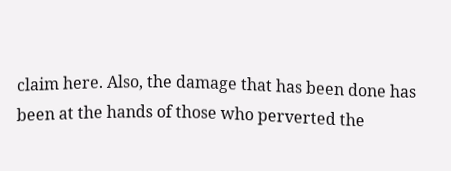claim here. Also, the damage that has been done has been at the hands of those who perverted the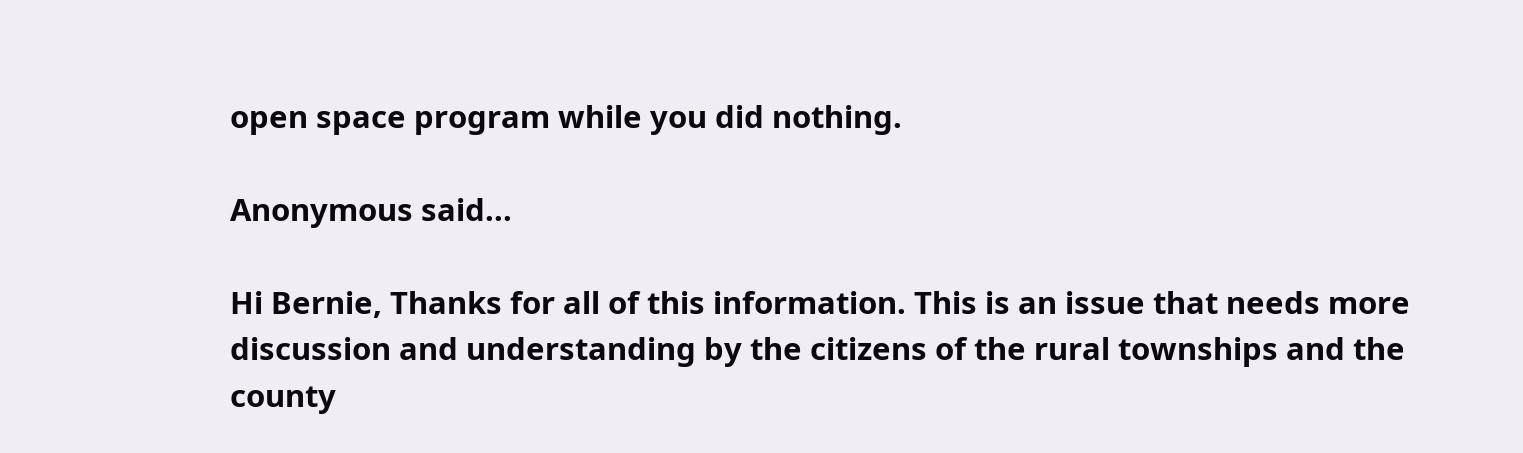open space program while you did nothing.

Anonymous said...

Hi Bernie, Thanks for all of this information. This is an issue that needs more discussion and understanding by the citizens of the rural townships and the county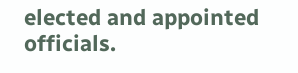elected and appointed officials.